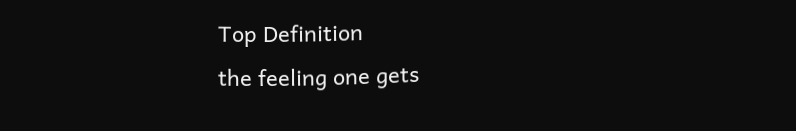Top Definition
the feeling one gets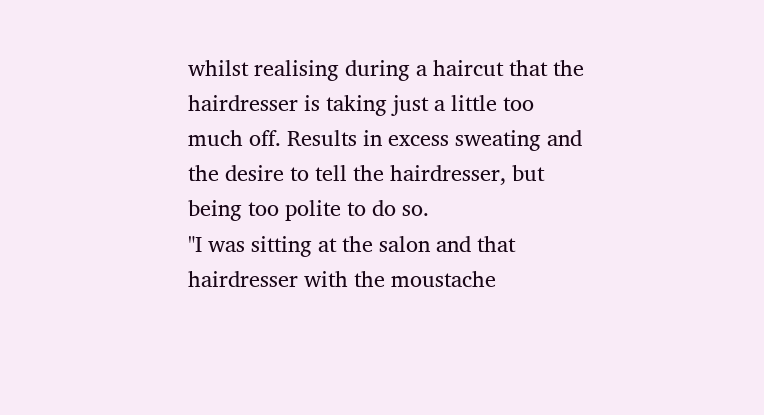whilst realising during a haircut that the hairdresser is taking just a little too much off. Results in excess sweating and the desire to tell the hairdresser, but being too polite to do so.
"I was sitting at the salon and that hairdresser with the moustache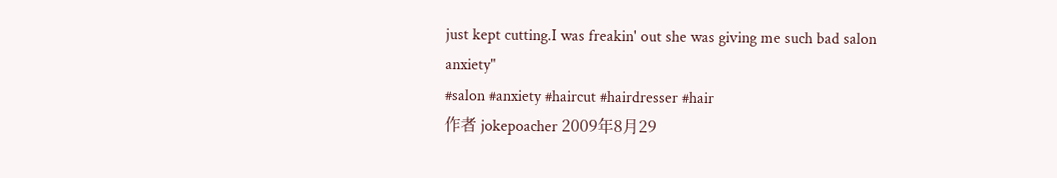just kept cutting.I was freakin' out she was giving me such bad salon anxiety"
#salon #anxiety #haircut #hairdresser #hair
作者 jokepoacher 2009年8月29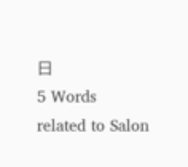日
5 Words related to Salon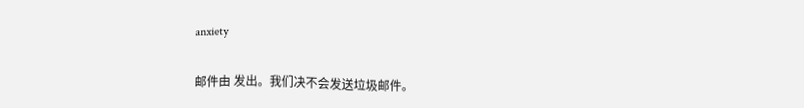anxiety


邮件由 发出。我们决不会发送垃圾邮件。